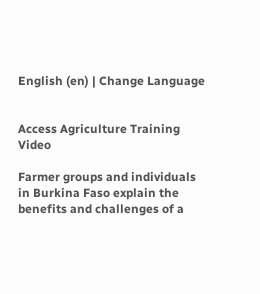English (en) | Change Language


Access Agriculture Training Video

Farmer groups and individuals in Burkina Faso explain the benefits and challenges of a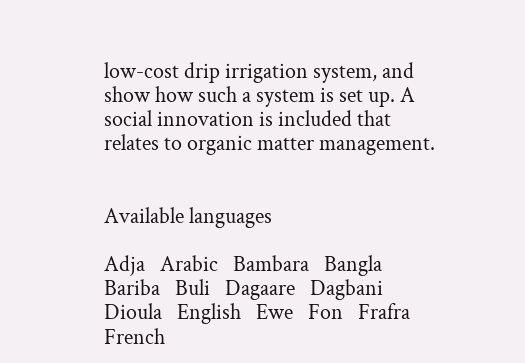low-cost drip irrigation system, and show how such a system is set up. A social innovation is included that relates to organic matter management.


Available languages

Adja   Arabic   Bambara   Bangla   Bariba   Buli   Dagaare   Dagbani   Dioula   English   Ewe   Fon   Frafra   French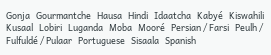Gonja   Gourmantche   Hausa   Hindi   Idaatcha   Kabyé   Kiswahili   Kusaal   Lobiri   Luganda   Moba   Mooré   Persian / Farsi   Peulh / Fulfuldé / Pulaar   Portuguese   Sisaala   Spanish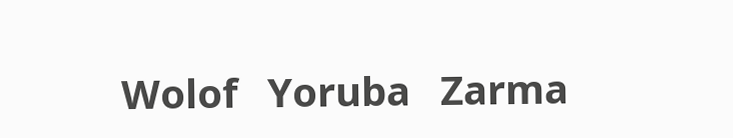Wolof   Yoruba   Zarma